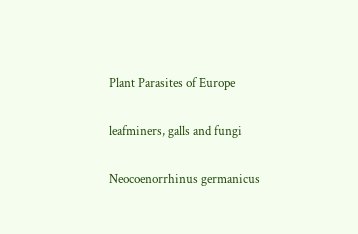Plant Parasites of Europe

leafminers, galls and fungi

Neocoenorrhinus germanicus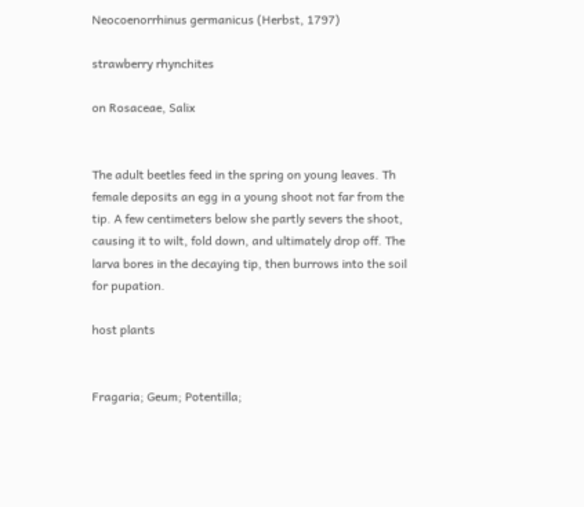Neocoenorrhinus germanicus (Herbst, 1797)

strawberry rhynchites

on Rosaceae, Salix


The adult beetles feed in the spring on young leaves. Th female deposits an egg in a young shoot not far from the tip. A few centimeters below she partly severs the shoot, causing it to wilt, fold down, and ultimately drop off. The larva bores in the decaying tip, then burrows into the soil for pupation.

host plants


Fragaria; Geum; Potentilla;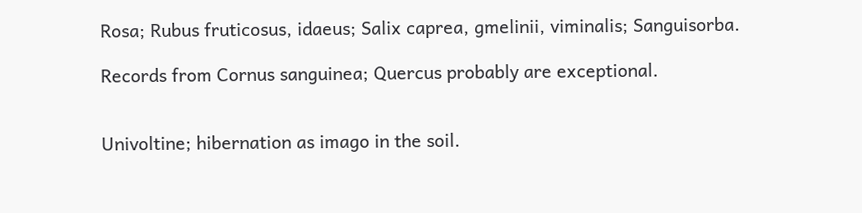Rosa; Rubus fruticosus, idaeus; Salix caprea, gmelinii, viminalis; Sanguisorba.

Records from Cornus sanguinea; Quercus probably are exceptional.


Univoltine; hibernation as imago in the soil.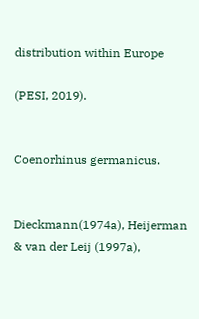distribution within Europe

(PESI, 2019).


Coenorhinus germanicus.


Dieckmann(1974a), Heijerman & van der Leij (1997a),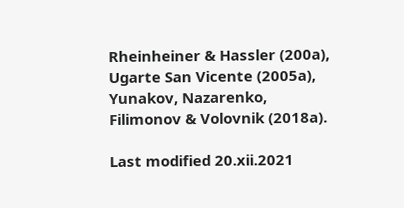Rheinheiner & Hassler (200a), Ugarte San Vicente (2005a), Yunakov, Nazarenko, Filimonov & Volovnik (2018a).

Last modified 20.xii.2021